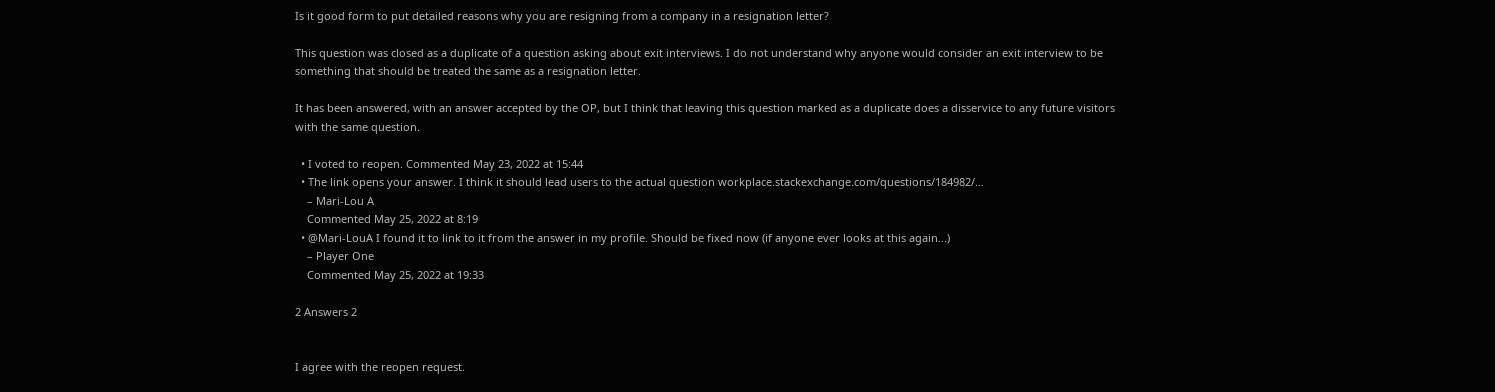Is it good form to put detailed reasons why you are resigning from a company in a resignation letter?

This question was closed as a duplicate of a question asking about exit interviews. I do not understand why anyone would consider an exit interview to be something that should be treated the same as a resignation letter.

It has been answered, with an answer accepted by the OP, but I think that leaving this question marked as a duplicate does a disservice to any future visitors with the same question.

  • I voted to reopen. Commented May 23, 2022 at 15:44
  • The link opens your answer. I think it should lead users to the actual question workplace.stackexchange.com/questions/184982/…
    – Mari-Lou A
    Commented May 25, 2022 at 8:19
  • @Mari-LouA I found it to link to it from the answer in my profile. Should be fixed now (if anyone ever looks at this again...)
    – Player One
    Commented May 25, 2022 at 19:33

2 Answers 2


I agree with the reopen request.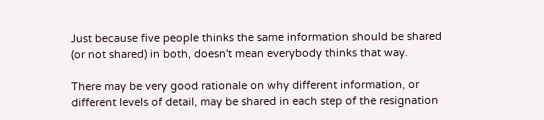Just because five people thinks the same information should be shared (or not shared) in both, doesn't mean everybody thinks that way.

There may be very good rationale on why different information, or different levels of detail, may be shared in each step of the resignation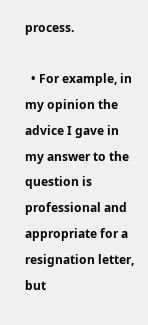process.

  • For example, in my opinion the advice I gave in my answer to the question is professional and appropriate for a resignation letter, but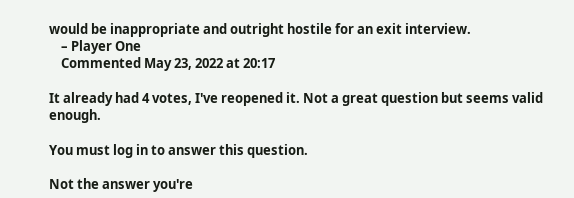would be inappropriate and outright hostile for an exit interview.
    – Player One
    Commented May 23, 2022 at 20:17

It already had 4 votes, I've reopened it. Not a great question but seems valid enough.

You must log in to answer this question.

Not the answer you're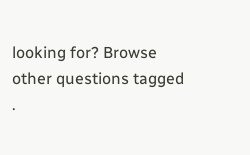looking for? Browse other questions tagged .